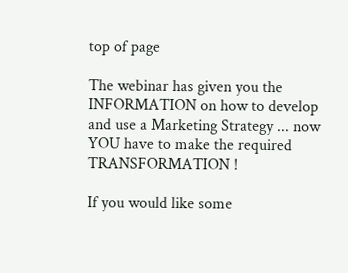top of page

The webinar has given you the INFORMATION on how to develop and use a Marketing Strategy ... now YOU have to make the required TRANSFORMATION !

If you would like some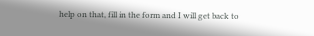help on that, fill in the form and I will get back to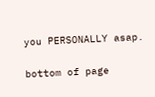you PERSONALLY asap.

bottom of page